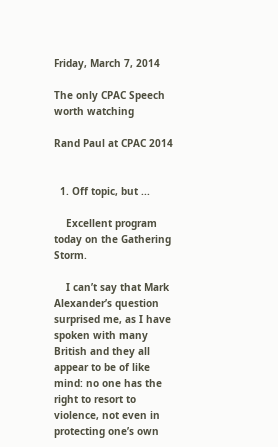Friday, March 7, 2014

The only CPAC Speech worth watching

Rand Paul at CPAC 2014


  1. Off topic, but ...

    Excellent program today on the Gathering Storm.

    I can’t say that Mark Alexander’s question surprised me, as I have spoken with many British and they all appear to be of like mind: no one has the right to resort to violence, not even in protecting one’s own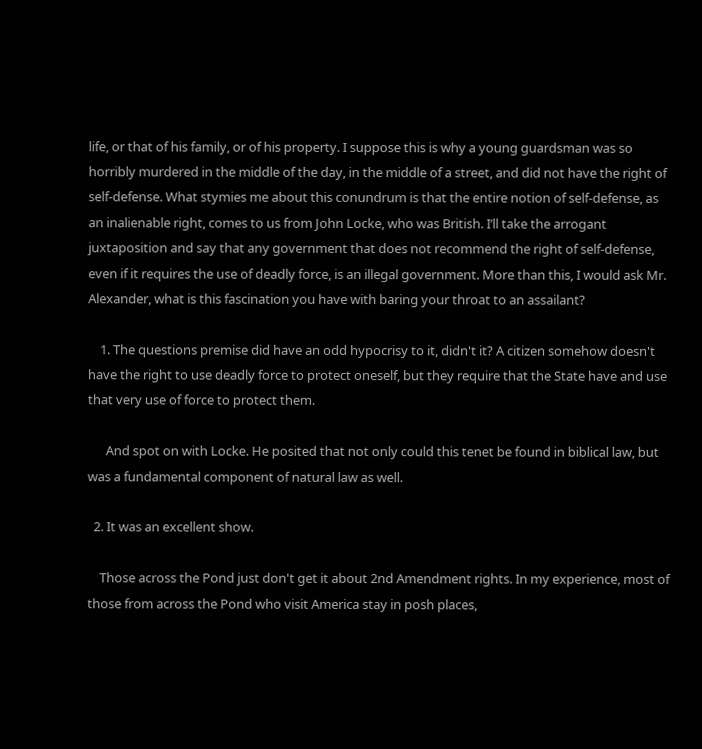life, or that of his family, or of his property. I suppose this is why a young guardsman was so horribly murdered in the middle of the day, in the middle of a street, and did not have the right of self-defense. What stymies me about this conundrum is that the entire notion of self-defense, as an inalienable right, comes to us from John Locke, who was British. I’ll take the arrogant juxtaposition and say that any government that does not recommend the right of self-defense, even if it requires the use of deadly force, is an illegal government. More than this, I would ask Mr. Alexander, what is this fascination you have with baring your throat to an assailant?

    1. The questions premise did have an odd hypocrisy to it, didn't it? A citizen somehow doesn't have the right to use deadly force to protect oneself, but they require that the State have and use that very use of force to protect them.

      And spot on with Locke. He posited that not only could this tenet be found in biblical law, but was a fundamental component of natural law as well.

  2. It was an excellent show.

    Those across the Pond just don't get it about 2nd Amendment rights. In my experience, most of those from across the Pond who visit America stay in posh places,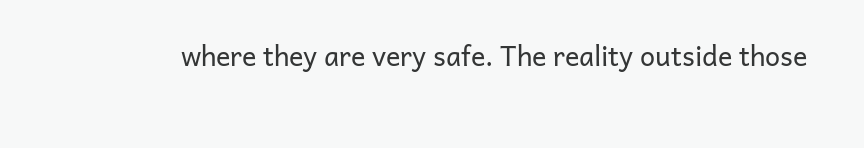where they are very safe. The reality outside those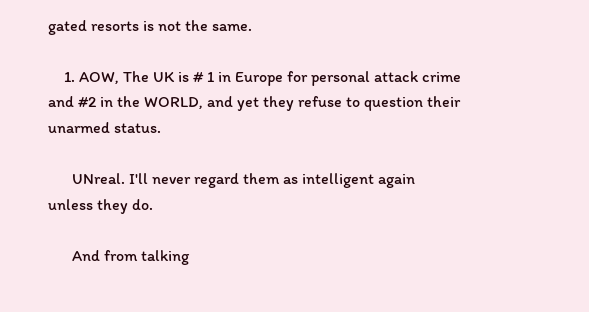gated resorts is not the same.

    1. AOW, The UK is # 1 in Europe for personal attack crime and #2 in the WORLD, and yet they refuse to question their unarmed status.

      UNreal. I'll never regard them as intelligent again unless they do.

      And from talking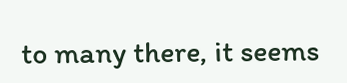to many there, it seems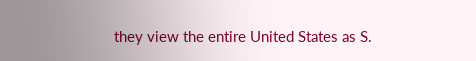they view the entire United States as S.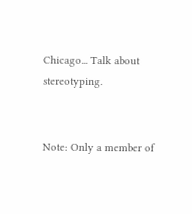Chicago... Talk about stereotyping.


Note: Only a member of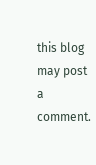this blog may post a comment.